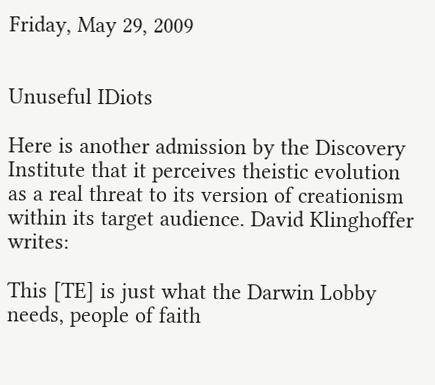Friday, May 29, 2009


Unuseful IDiots

Here is another admission by the Discovery Institute that it perceives theistic evolution as a real threat to its version of creationism within its target audience. David Klinghoffer writes:

This [TE] is just what the Darwin Lobby needs, people of faith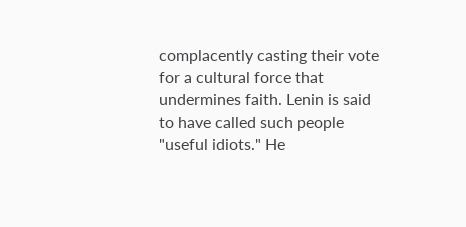complacently casting their vote for a cultural force that undermines faith. Lenin is said to have called such people "useful idiots." He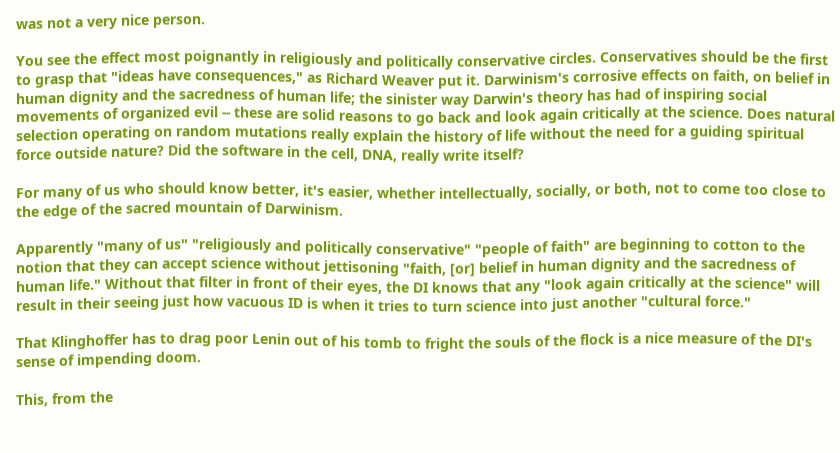was not a very nice person.

You see the effect most poignantly in religiously and politically conservative circles. Conservatives should be the first to grasp that "ideas have consequences," as Richard Weaver put it. Darwinism's corrosive effects on faith, on belief in human dignity and the sacredness of human life; the sinister way Darwin's theory has had of inspiring social movements of organized evil -- these are solid reasons to go back and look again critically at the science. Does natural selection operating on random mutations really explain the history of life without the need for a guiding spiritual force outside nature? Did the software in the cell, DNA, really write itself?

For many of us who should know better, it's easier, whether intellectually, socially, or both, not to come too close to the edge of the sacred mountain of Darwinism.

Apparently "many of us" "religiously and politically conservative" "people of faith" are beginning to cotton to the notion that they can accept science without jettisoning "faith, [or] belief in human dignity and the sacredness of human life." Without that filter in front of their eyes, the DI knows that any "look again critically at the science" will result in their seeing just how vacuous ID is when it tries to turn science into just another "cultural force."

That Klinghoffer has to drag poor Lenin out of his tomb to fright the souls of the flock is a nice measure of the DI's sense of impending doom.

This, from the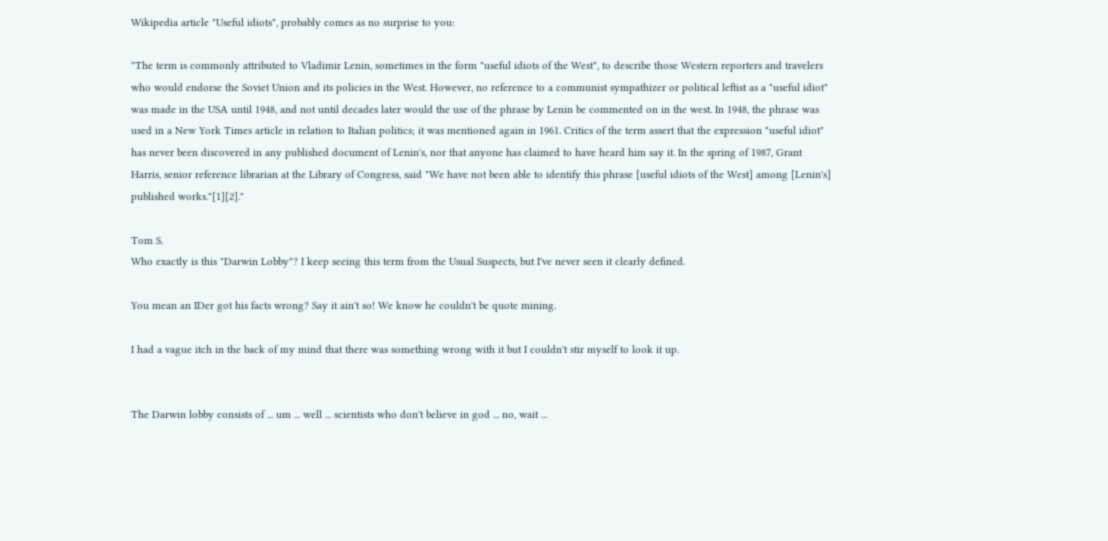Wikipedia article "Useful idiots", probably comes as no surprise to you:

"The term is commonly attributed to Vladimir Lenin, sometimes in the form "useful idiots of the West", to describe those Western reporters and travelers who would endorse the Soviet Union and its policies in the West. However, no reference to a communist sympathizer or political leftist as a "useful idiot" was made in the USA until 1948, and not until decades later would the use of the phrase by Lenin be commented on in the west. In 1948, the phrase was used in a New York Times article in relation to Italian politics; it was mentioned again in 1961. Critics of the term assert that the expression "useful idiot" has never been discovered in any published document of Lenin's, nor that anyone has claimed to have heard him say it. In the spring of 1987, Grant Harris, senior reference librarian at the Library of Congress, said "We have not been able to identify this phrase [useful idiots of the West] among [Lenin's] published works."[1][2]."

Tom S.
Who exactly is this "Darwin Lobby"? I keep seeing this term from the Usual Suspects, but I've never seen it clearly defined.

You mean an IDer got his facts wrong? Say it ain't so! We know he couldn't be quote mining.

I had a vague itch in the back of my mind that there was something wrong with it but I couldn't stir myself to look it up.


The Darwin lobby consists of ... um ... well ... scientists who don't believe in god ... no, wait ...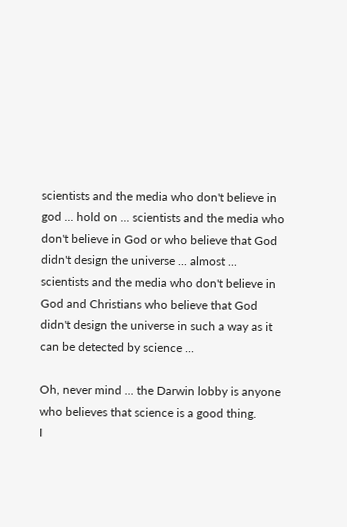scientists and the media who don't believe in god ... hold on ... scientists and the media who don't believe in God or who believe that God didn't design the universe ... almost ... scientists and the media who don't believe in God and Christians who believe that God didn't design the universe in such a way as it can be detected by science ...

Oh, never mind ... the Darwin lobby is anyone who believes that science is a good thing.
I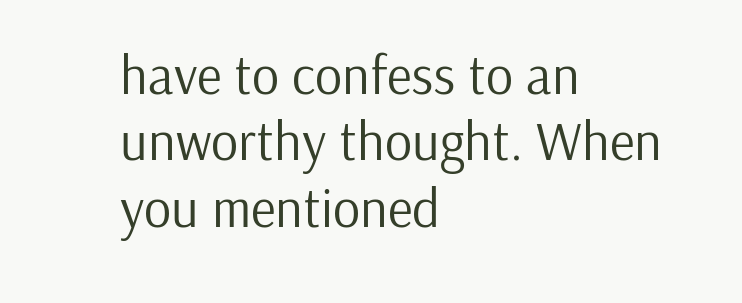have to confess to an unworthy thought. When you mentioned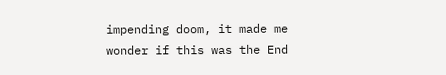impending doom, it made me wonder if this was the End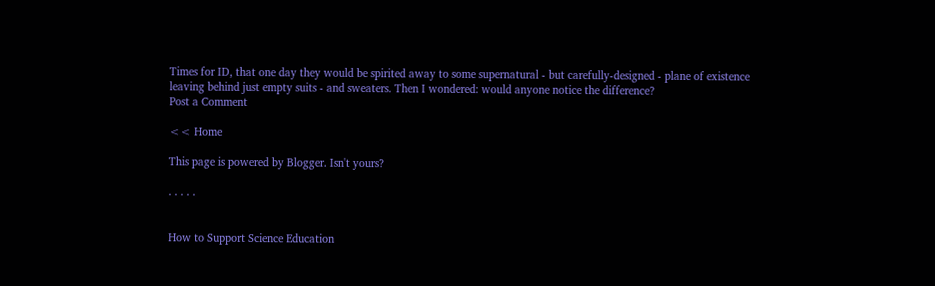Times for ID, that one day they would be spirited away to some supernatural - but carefully-designed - plane of existence leaving behind just empty suits - and sweaters. Then I wondered: would anyone notice the difference?
Post a Comment

<< Home

This page is powered by Blogger. Isn't yours?

. . . . .


How to Support Science Education